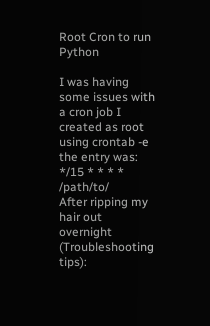Root Cron to run Python

I was having some issues with a cron job I created as root using crontab -e
the entry was: */15 * * * * /path/to/
After ripping my hair out overnight (Troubleshooting tips):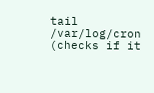tail /var/log/cron (checks if it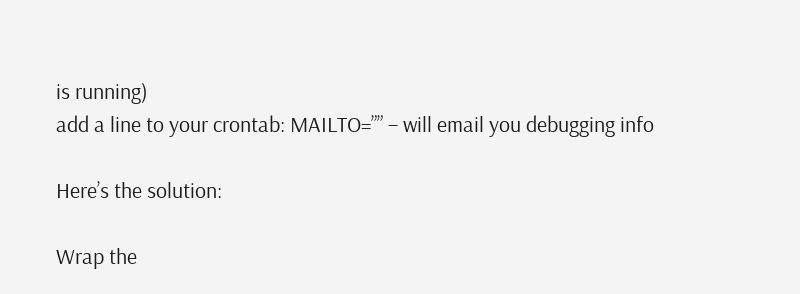is running)
add a line to your crontab: MAILTO=”” – will email you debugging info

Here’s the solution:

Wrap the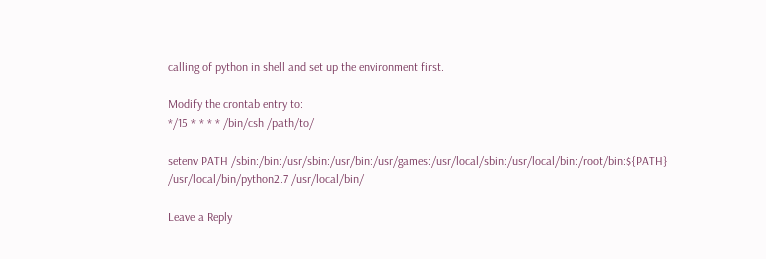calling of python in shell and set up the environment first.

Modify the crontab entry to:
*/15 * * * * /bin/csh /path/to/

setenv PATH /sbin:/bin:/usr/sbin:/usr/bin:/usr/games:/usr/local/sbin:/usr/local/bin:/root/bin:${PATH}
/usr/local/bin/python2.7 /usr/local/bin/

Leave a Reply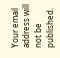Your email address will not be published.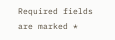Required fields are marked *